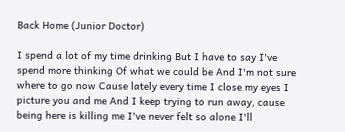Back Home (Junior Doctor)

I spend a lot of my time drinking But I have to say I've spend more thinking Of what we could be And I'm not sure where to go now Cause lately every time I close my eyes I picture you and me And I keep trying to run away, cause being here is killing me I've never felt so alone I'll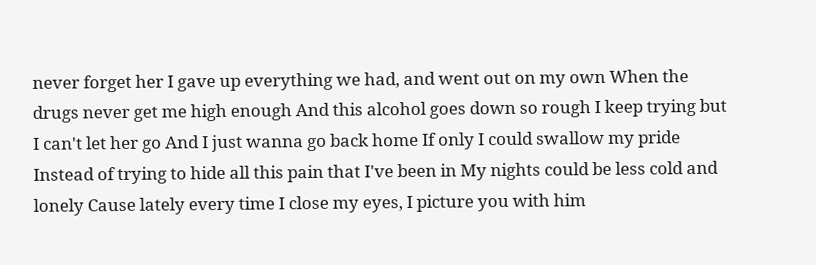never forget her I gave up everything we had, and went out on my own When the drugs never get me high enough And this alcohol goes down so rough I keep trying but I can't let her go And I just wanna go back home If only I could swallow my pride Instead of trying to hide all this pain that I've been in My nights could be less cold and lonely Cause lately every time I close my eyes, I picture you with him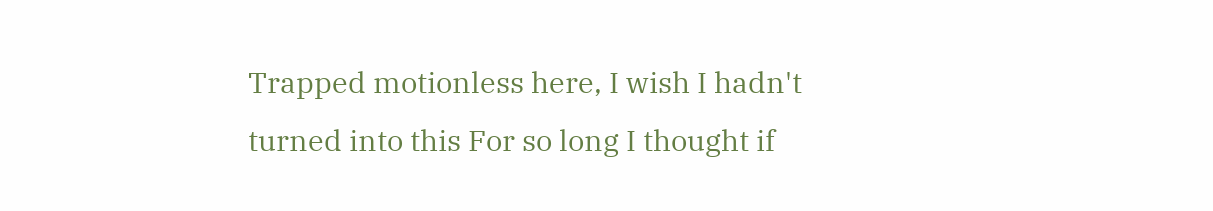Trapped motionless here, I wish I hadn't turned into this For so long I thought if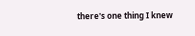there's one thing I knew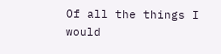Of all the things I would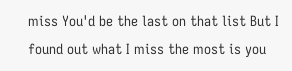miss You'd be the last on that list But I found out what I miss the most is you